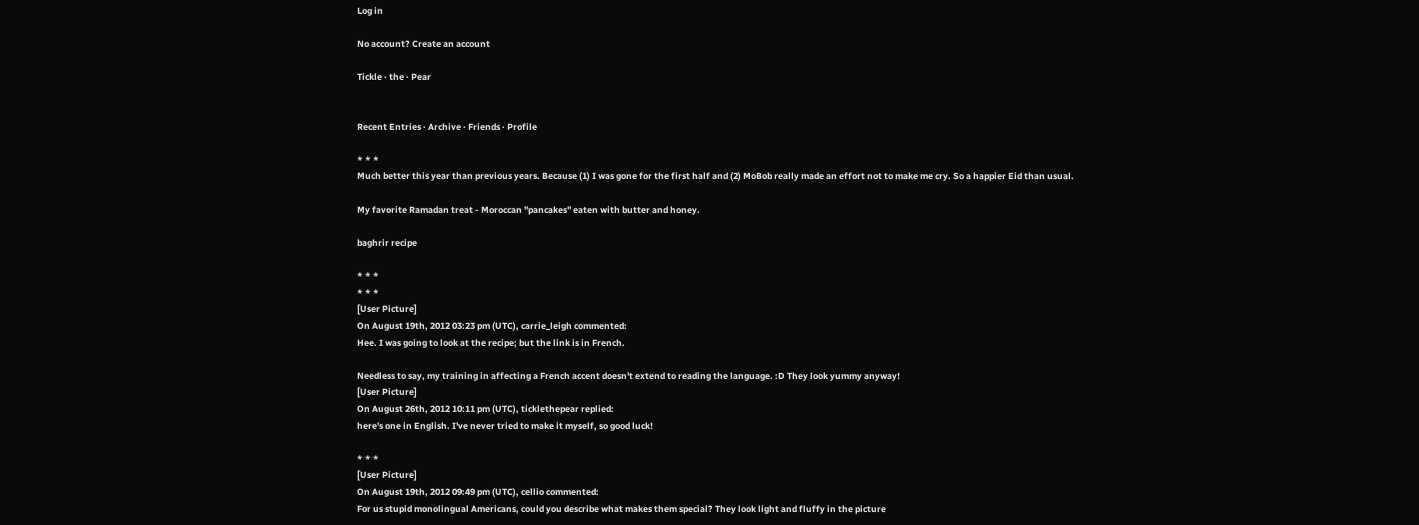Log in

No account? Create an account

Tickle · the · Pear


Recent Entries · Archive · Friends · Profile

* * *
Much better this year than previous years. Because (1) I was gone for the first half and (2) MoBob really made an effort not to make me cry. So a happier Eid than usual.

My favorite Ramadan treat - Moroccan "pancakes" eaten with butter and honey.

baghrir recipe

* * *
* * *
[User Picture]
On August 19th, 2012 03:23 pm (UTC), carrie_leigh commented:
Hee. I was going to look at the recipe; but the link is in French.

Needless to say, my training in affecting a French accent doesn't extend to reading the language. :D They look yummy anyway!
[User Picture]
On August 26th, 2012 10:11 pm (UTC), ticklethepear replied:
here's one in English. I've never tried to make it myself, so good luck!

* * *
[User Picture]
On August 19th, 2012 09:49 pm (UTC), cellio commented:
For us stupid monolingual Americans, could you describe what makes them special? They look light and fluffy in the picture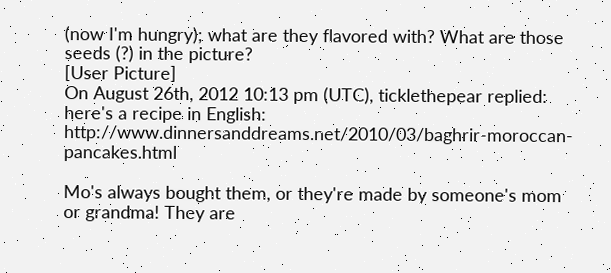(now I'm hungry); what are they flavored with? What are those seeds (?) in the picture?
[User Picture]
On August 26th, 2012 10:13 pm (UTC), ticklethepear replied:
here's a recipe in English: http://www.dinnersanddreams.net/2010/03/baghrir-moroccan-pancakes.html

Mo's always bought them, or they're made by someone's mom or grandma! They are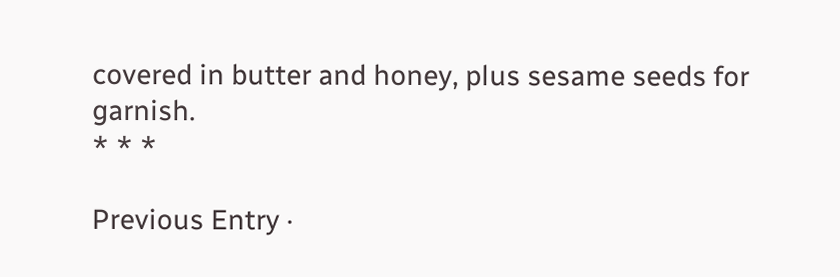covered in butter and honey, plus sesame seeds for garnish.
* * *

Previous Entry ·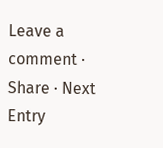Leave a comment · Share · Next Entry